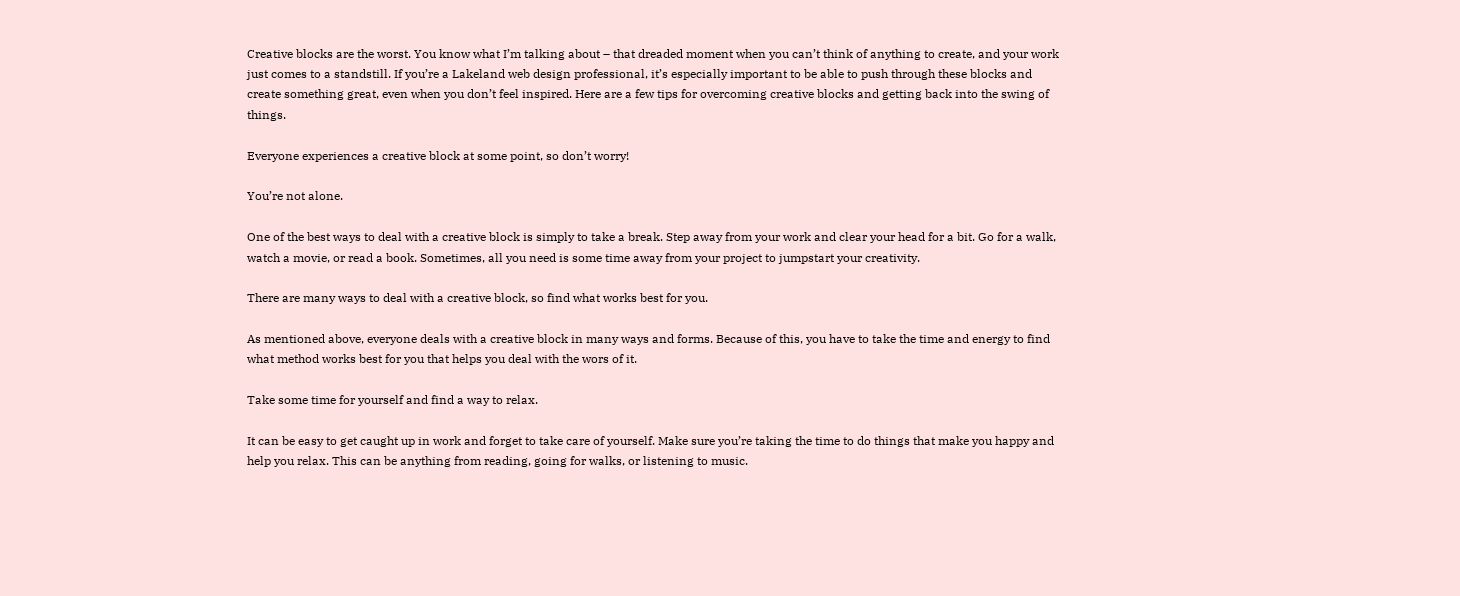Creative blocks are the worst. You know what I’m talking about – that dreaded moment when you can’t think of anything to create, and your work just comes to a standstill. If you’re a Lakeland web design professional, it’s especially important to be able to push through these blocks and create something great, even when you don’t feel inspired. Here are a few tips for overcoming creative blocks and getting back into the swing of things.

Everyone experiences a creative block at some point, so don’t worry!

You’re not alone.

One of the best ways to deal with a creative block is simply to take a break. Step away from your work and clear your head for a bit. Go for a walk, watch a movie, or read a book. Sometimes, all you need is some time away from your project to jumpstart your creativity.

There are many ways to deal with a creative block, so find what works best for you.

As mentioned above, everyone deals with a creative block in many ways and forms. Because of this, you have to take the time and energy to find what method works best for you that helps you deal with the wors of it.

Take some time for yourself and find a way to relax.

It can be easy to get caught up in work and forget to take care of yourself. Make sure you’re taking the time to do things that make you happy and help you relax. This can be anything from reading, going for walks, or listening to music.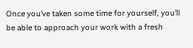Once you’ve taken some time for yourself, you’ll be able to approach your work with a fresh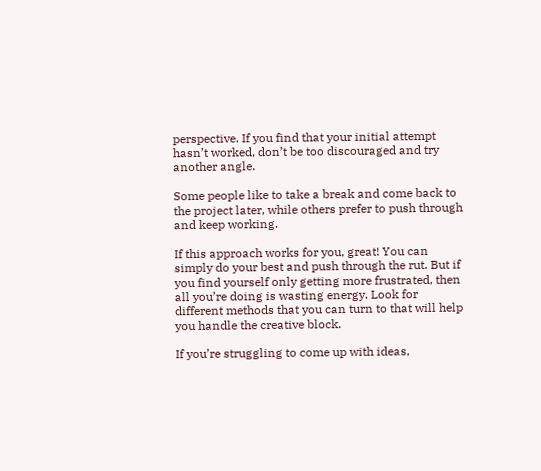perspective. If you find that your initial attempt hasn’t worked, don’t be too discouraged and try another angle.

Some people like to take a break and come back to the project later, while others prefer to push through and keep working.

If this approach works for you, great! You can simply do your best and push through the rut. But if you find yourself only getting more frustrated, then all you’re doing is wasting energy. Look for different methods that you can turn to that will help you handle the creative block.

If you’re struggling to come up with ideas,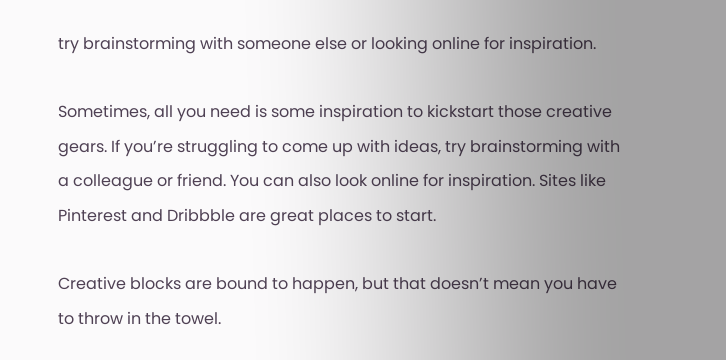try brainstorming with someone else or looking online for inspiration.

Sometimes, all you need is some inspiration to kickstart those creative gears. If you’re struggling to come up with ideas, try brainstorming with a colleague or friend. You can also look online for inspiration. Sites like Pinterest and Dribbble are great places to start.

Creative blocks are bound to happen, but that doesn’t mean you have to throw in the towel.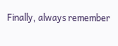Finally, always remember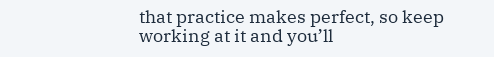that practice makes perfect, so keep working at it and you’ll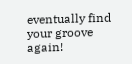eventually find your groove again!